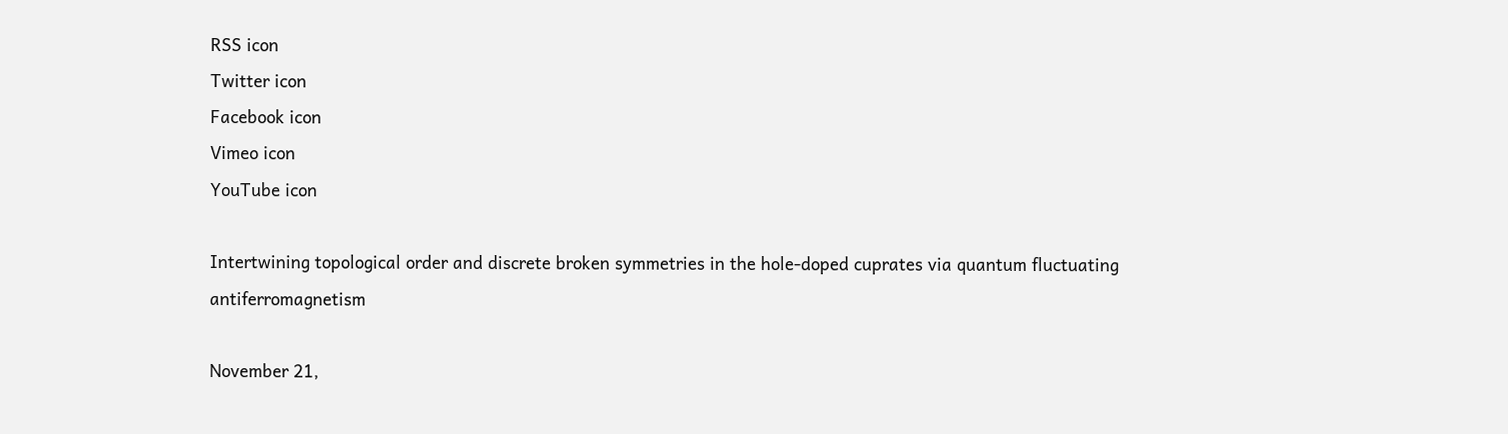RSS icon
Twitter icon
Facebook icon
Vimeo icon
YouTube icon

Intertwining topological order and discrete broken symmetries in the hole-doped cuprates via quantum fluctuating antiferromagnetism

November 21,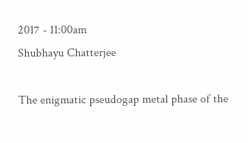2017 - 11:00am
Shubhayu Chatterjee

The enigmatic pseudogap metal phase of the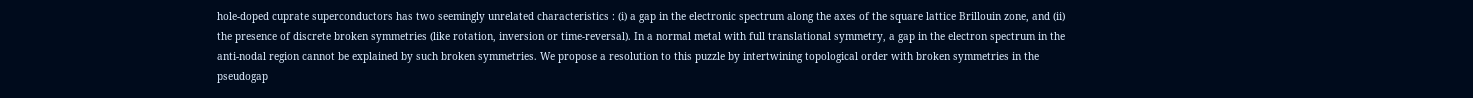hole-doped cuprate superconductors has two seemingly unrelated characteristics : (i) a gap in the electronic spectrum along the axes of the square lattice Brillouin zone, and (ii) the presence of discrete broken symmetries (like rotation, inversion or time-reversal). In a normal metal with full translational symmetry, a gap in the electron spectrum in the anti-nodal region cannot be explained by such broken symmetries. We propose a resolution to this puzzle by intertwining topological order with broken symmetries in the pseudogap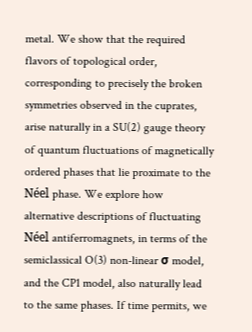metal. We show that the required flavors of topological order, corresponding to precisely the broken symmetries observed in the cuprates, arise naturally in a SU(2) gauge theory of quantum fluctuations of magnetically ordered phases that lie proximate to the Néel phase. We explore how alternative descriptions of fluctuating Néel antiferromagnets, in terms of the semiclassical O(3) non-linear σ model, and the CP1 model, also naturally lead to the same phases. If time permits, we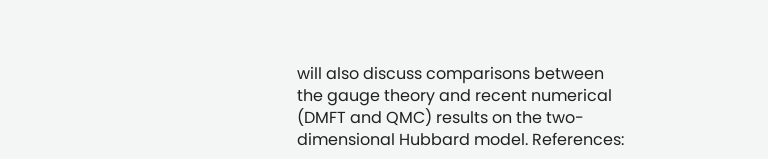will also discuss comparisons between the gauge theory and recent numerical (DMFT and QMC) results on the two-dimensional Hubbard model. References: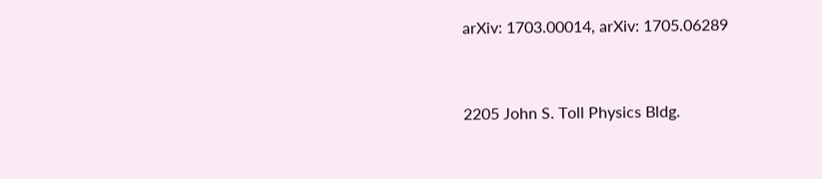arXiv: 1703.00014, arXiv: 1705.06289


2205 John S. Toll Physics Bldg.